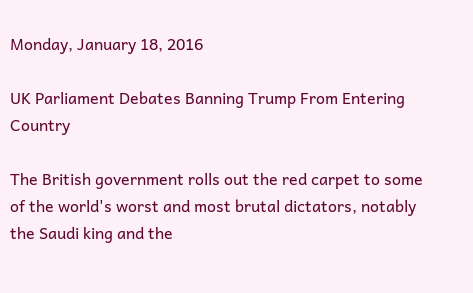Monday, January 18, 2016

UK Parliament Debates Banning Trump From Entering Country

The British government rolls out the red carpet to some of the world's worst and most brutal dictators, notably the Saudi king and the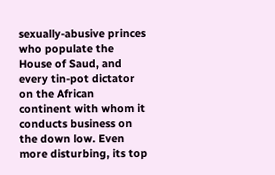sexually-abusive princes who populate the House of Saud, and every tin-pot dictator on the African continent with whom it conducts business on the down low. Even more disturbing, its top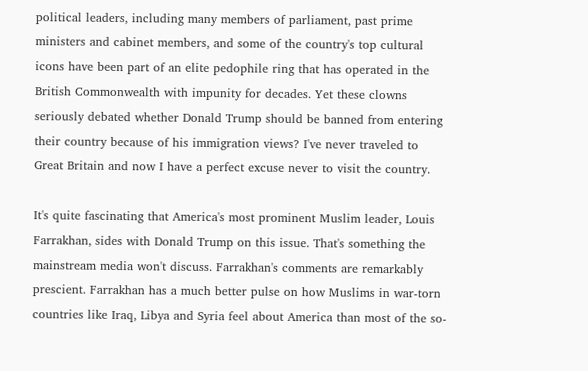political leaders, including many members of parliament, past prime ministers and cabinet members, and some of the country's top cultural icons have been part of an elite pedophile ring that has operated in the British Commonwealth with impunity for decades. Yet these clowns seriously debated whether Donald Trump should be banned from entering their country because of his immigration views? I've never traveled to Great Britain and now I have a perfect excuse never to visit the country.

It's quite fascinating that America's most prominent Muslim leader, Louis Farrakhan, sides with Donald Trump on this issue. That's something the mainstream media won't discuss. Farrakhan's comments are remarkably prescient. Farrakhan has a much better pulse on how Muslims in war-torn countries like Iraq, Libya and Syria feel about America than most of the so-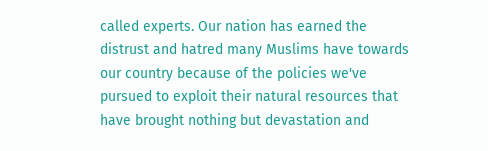called experts. Our nation has earned the distrust and hatred many Muslims have towards our country because of the policies we've pursued to exploit their natural resources that have brought nothing but devastation and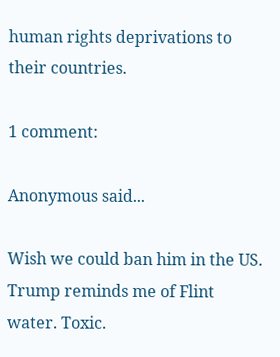human rights deprivations to their countries.

1 comment:

Anonymous said...

Wish we could ban him in the US. Trump reminds me of Flint water. Toxic.